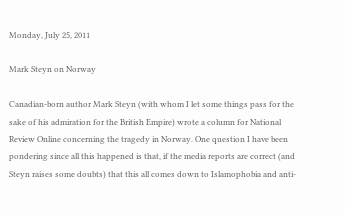Monday, July 25, 2011

Mark Steyn on Norway

Canadian-born author Mark Steyn (with whom I let some things pass for the sake of his admiration for the British Empire) wrote a column for National Review Online concerning the tragedy in Norway. One question I have been pondering since all this happened is that, if the media reports are correct (and Steyn raises some doubts) that this all comes down to Islamophobia and anti-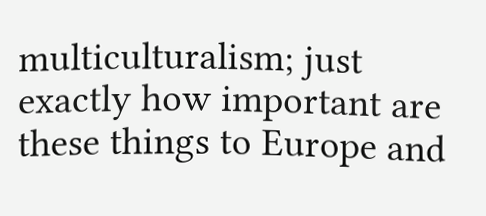multiculturalism; just exactly how important are these things to Europe and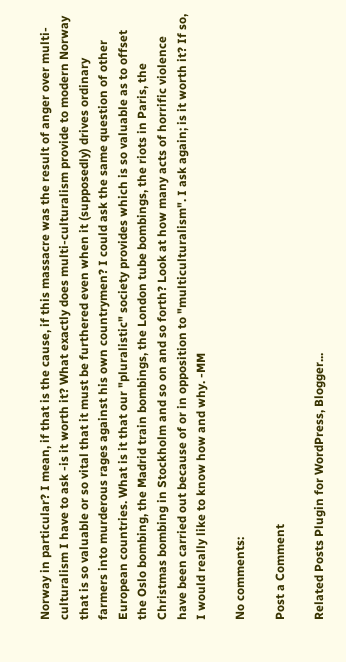Norway in particular? I mean, if that is the cause, if this massacre was the result of anger over multi-culturalism I have to ask -is it worth it? What exactly does multi-culturalism provide to modern Norway that is so valuable or so vital that it must be furthered even when it (supposedly) drives ordinary farmers into murderous rages against his own countrymen? I could ask the same question of other European countries. What is it that our "pluralistic" society provides which is so valuable as to offset the Oslo bombing, the Madrid train bombings, the London tube bombings, the riots in Paris, the Christmas bombing in Stockholm and so on and so forth? Look at how many acts of horrific violence have been carried out because of or in opposition to "multiculturalism". I ask again; is it worth it? If so, I would really like to know how and why. -MM

No comments:

Post a Comment

Related Posts Plugin for WordPress, Blogger...